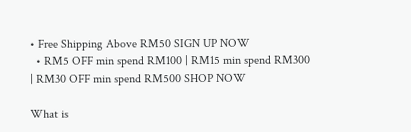• Free Shipping Above RM50 SIGN UP NOW
  • RM5 OFF min spend RM100 | RM15 min spend RM300 | RM30 OFF min spend RM500 SHOP NOW

What is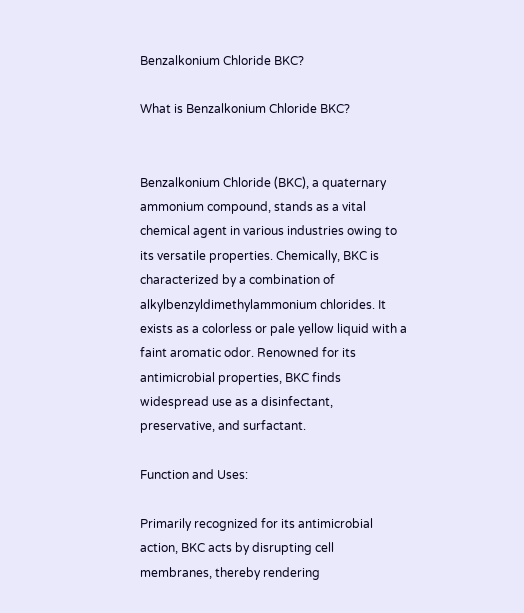Benzalkonium Chloride BKC?

What is Benzalkonium Chloride BKC?


Benzalkonium Chloride (BKC), a quaternary ammonium compound, stands as a vital chemical agent in various industries owing to its versatile properties. Chemically, BKC is characterized by a combination of alkylbenzyldimethylammonium chlorides. It exists as a colorless or pale yellow liquid with a faint aromatic odor. Renowned for its antimicrobial properties, BKC finds widespread use as a disinfectant, preservative, and surfactant.

Function and Uses:

Primarily recognized for its antimicrobial action, BKC acts by disrupting cell membranes, thereby rendering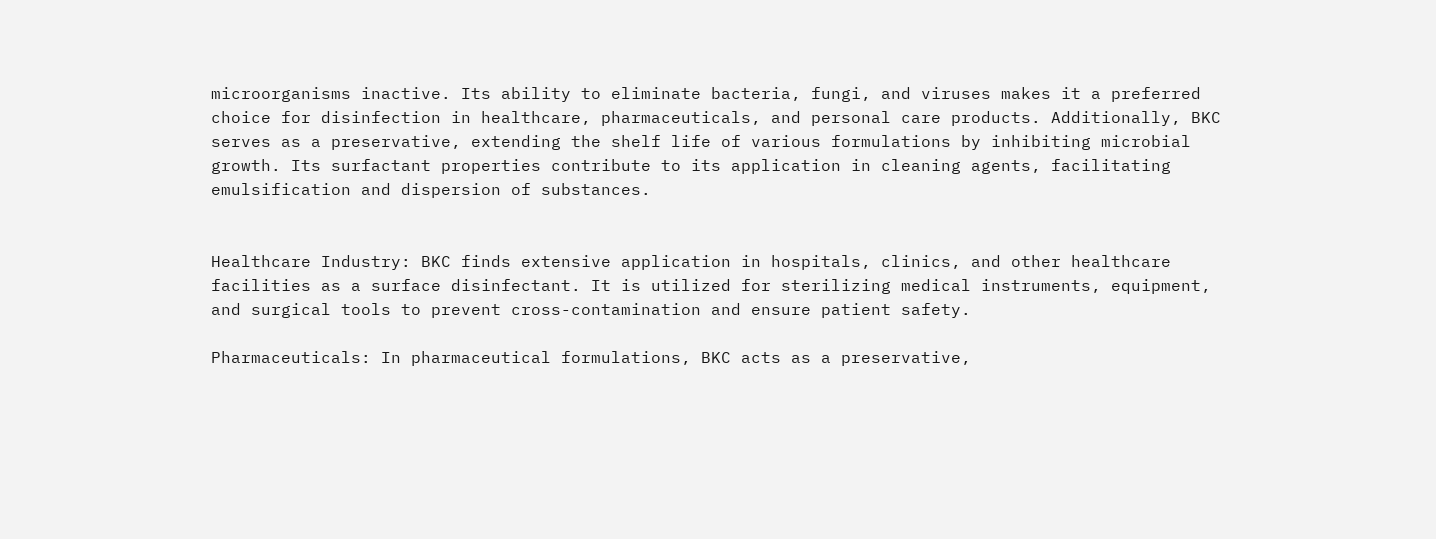microorganisms inactive. Its ability to eliminate bacteria, fungi, and viruses makes it a preferred choice for disinfection in healthcare, pharmaceuticals, and personal care products. Additionally, BKC serves as a preservative, extending the shelf life of various formulations by inhibiting microbial growth. Its surfactant properties contribute to its application in cleaning agents, facilitating emulsification and dispersion of substances.


Healthcare Industry: BKC finds extensive application in hospitals, clinics, and other healthcare facilities as a surface disinfectant. It is utilized for sterilizing medical instruments, equipment, and surgical tools to prevent cross-contamination and ensure patient safety.

Pharmaceuticals: In pharmaceutical formulations, BKC acts as a preservative,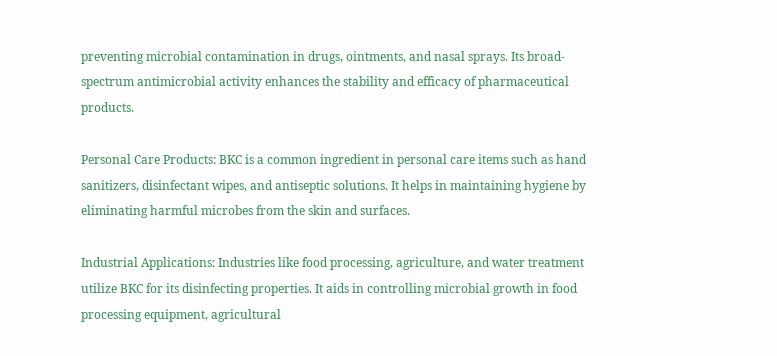preventing microbial contamination in drugs, ointments, and nasal sprays. Its broad-spectrum antimicrobial activity enhances the stability and efficacy of pharmaceutical products.

Personal Care Products: BKC is a common ingredient in personal care items such as hand sanitizers, disinfectant wipes, and antiseptic solutions. It helps in maintaining hygiene by eliminating harmful microbes from the skin and surfaces.

Industrial Applications: Industries like food processing, agriculture, and water treatment utilize BKC for its disinfecting properties. It aids in controlling microbial growth in food processing equipment, agricultural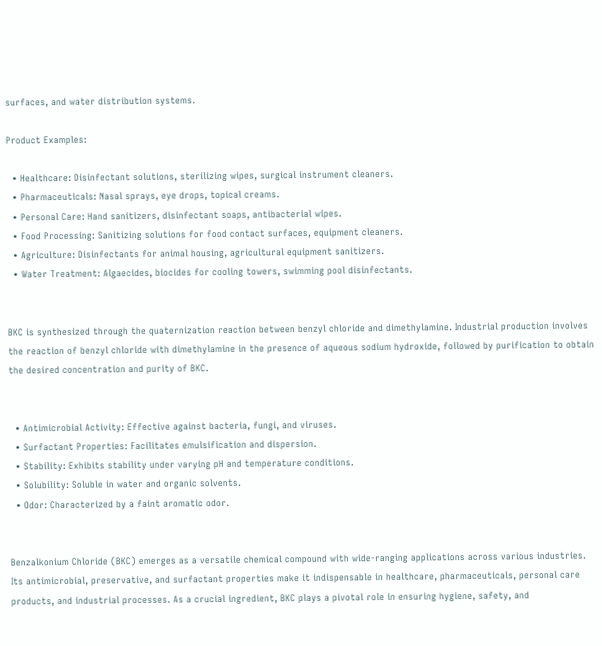surfaces, and water distribution systems.

Product Examples:

  • Healthcare: Disinfectant solutions, sterilizing wipes, surgical instrument cleaners.
  • Pharmaceuticals: Nasal sprays, eye drops, topical creams.
  • Personal Care: Hand sanitizers, disinfectant soaps, antibacterial wipes.
  • Food Processing: Sanitizing solutions for food contact surfaces, equipment cleaners.
  • Agriculture: Disinfectants for animal housing, agricultural equipment sanitizers.
  • Water Treatment: Algaecides, biocides for cooling towers, swimming pool disinfectants.


BKC is synthesized through the quaternization reaction between benzyl chloride and dimethylamine. Industrial production involves the reaction of benzyl chloride with dimethylamine in the presence of aqueous sodium hydroxide, followed by purification to obtain the desired concentration and purity of BKC.


  • Antimicrobial Activity: Effective against bacteria, fungi, and viruses.
  • Surfactant Properties: Facilitates emulsification and dispersion.
  • Stability: Exhibits stability under varying pH and temperature conditions.
  • Solubility: Soluble in water and organic solvents.
  • Odor: Characterized by a faint aromatic odor.


Benzalkonium Chloride (BKC) emerges as a versatile chemical compound with wide-ranging applications across various industries. Its antimicrobial, preservative, and surfactant properties make it indispensable in healthcare, pharmaceuticals, personal care products, and industrial processes. As a crucial ingredient, BKC plays a pivotal role in ensuring hygiene, safety, and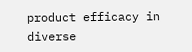product efficacy in diverse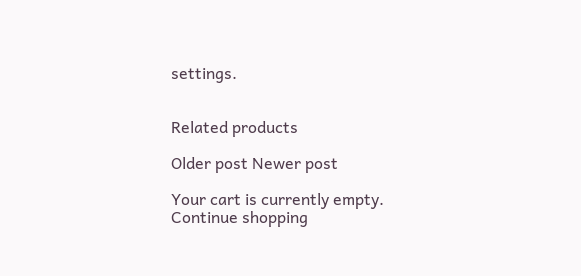settings.


Related products

Older post Newer post

Your cart is currently empty.
Continue shopping